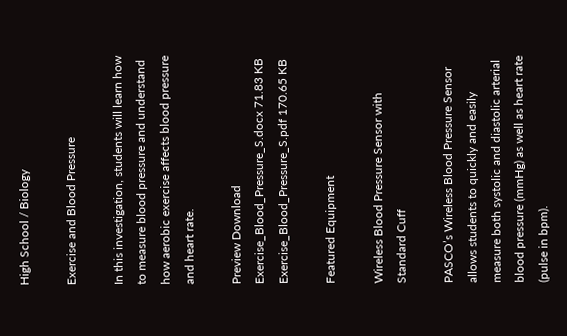High School / Biology

Exercise and Blood Pressure

In this investigation, students will learn how to measure blood pressure and understand how aerobic exercise affects blood pressure and heart rate.

Preview Download
Exercise_Blood_Pressure_S.docx 71.83 KB
Exercise_Blood_Pressure_S.pdf 170.65 KB

Featured Equipment

Wireless Blood Pressure Sensor with Standard Cuff

PASCO’s Wireless Blood Pressure Sensor allows students to quickly and easily measure both systolic and diastolic arterial blood pressure (mmHg) as well as heart rate (pulse in bpm).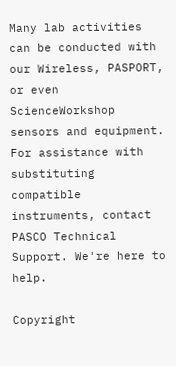Many lab activities can be conducted with our Wireless, PASPORT, or even ScienceWorkshop sensors and equipment. For assistance with substituting compatible instruments, contact PASCO Technical Support. We're here to help.

Copyright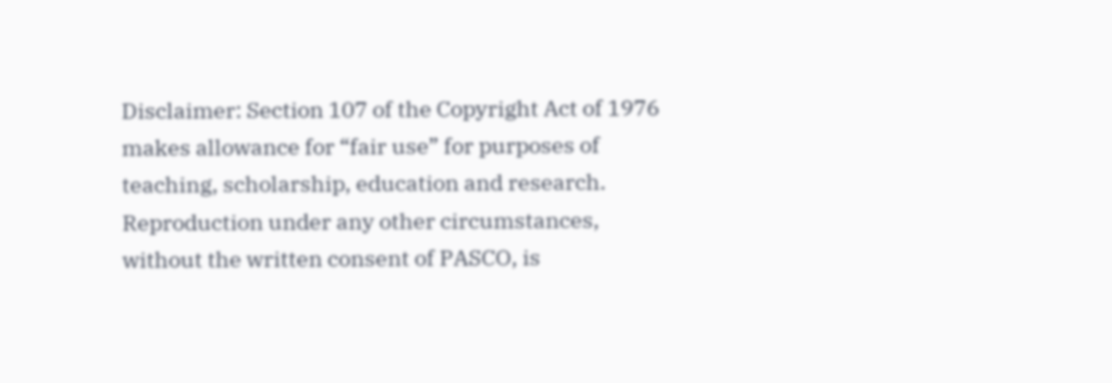Disclaimer: Section 107 of the Copyright Act of 1976 makes allowance for “fair use” for purposes of teaching, scholarship, education and research. Reproduction under any other circumstances, without the written consent of PASCO, is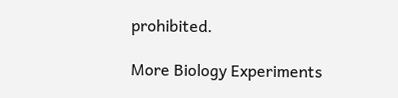prohibited.

More Biology Experiments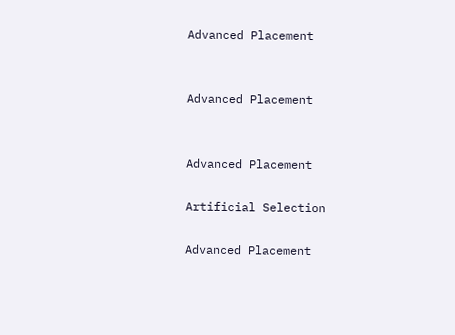Advanced Placement


Advanced Placement


Advanced Placement

Artificial Selection

Advanced Placement